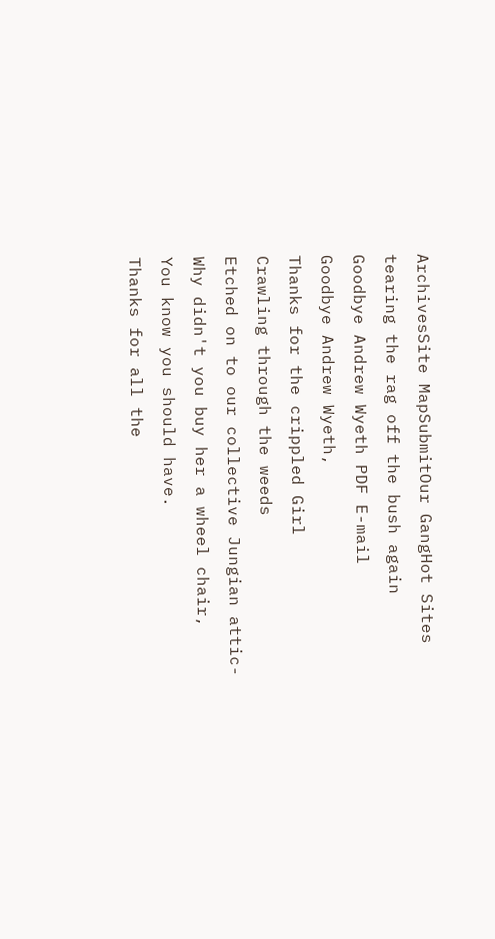ArchivesSite MapSubmitOur GangHot Sites
tearing the rag off the bush again
Goodbye Andrew Wyeth PDF E-mail
Goodbye Andrew Wyeth,
Thanks for the crippled Girl
Crawling through the weeds
Etched on to our collective Jungian attic-
Why didn't you buy her a wheel chair,
You know you should have.
Thanks for all the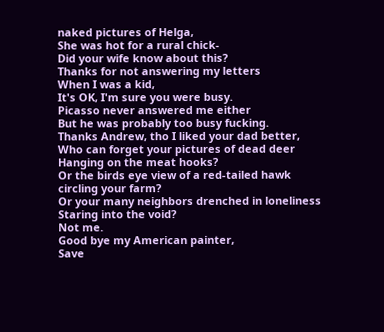naked pictures of Helga,
She was hot for a rural chick-
Did your wife know about this?
Thanks for not answering my letters
When I was a kid,
It's OK, I'm sure you were busy.
Picasso never answered me either
But he was probably too busy fucking.
Thanks Andrew, tho I liked your dad better,
Who can forget your pictures of dead deer
Hanging on the meat hooks?
Or the birds eye view of a red-tailed hawk
circling your farm?
Or your many neighbors drenched in loneliness
Staring into the void?
Not me.
Good bye my American painter,
Save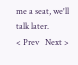me a seat, we'll talk later.
< Prev   Next >